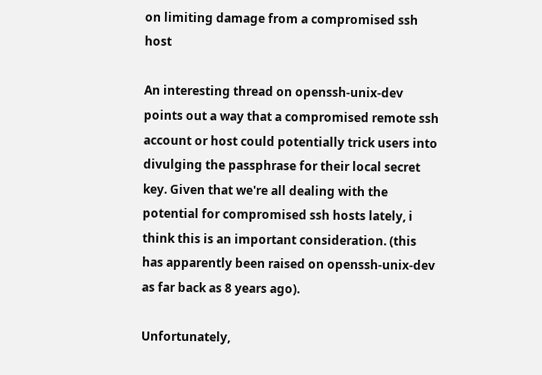on limiting damage from a compromised ssh host

An interesting thread on openssh-unix-dev points out a way that a compromised remote ssh account or host could potentially trick users into divulging the passphrase for their local secret key. Given that we're all dealing with the potential for compromised ssh hosts lately, i think this is an important consideration. (this has apparently been raised on openssh-unix-dev as far back as 8 years ago).

Unfortunately,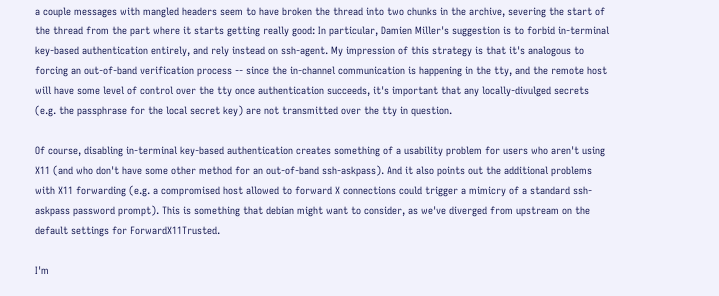a couple messages with mangled headers seem to have broken the thread into two chunks in the archive, severing the start of the thread from the part where it starts getting really good: In particular, Damien Miller's suggestion is to forbid in-terminal key-based authentication entirely, and rely instead on ssh-agent. My impression of this strategy is that it's analogous to forcing an out-of-band verification process -- since the in-channel communication is happening in the tty, and the remote host will have some level of control over the tty once authentication succeeds, it's important that any locally-divulged secrets (e.g. the passphrase for the local secret key) are not transmitted over the tty in question.

Of course, disabling in-terminal key-based authentication creates something of a usability problem for users who aren't using X11 (and who don't have some other method for an out-of-band ssh-askpass). And it also points out the additional problems with X11 forwarding (e.g. a compromised host allowed to forward X connections could trigger a mimicry of a standard ssh-askpass password prompt). This is something that debian might want to consider, as we've diverged from upstream on the default settings for ForwardX11Trusted.

I'm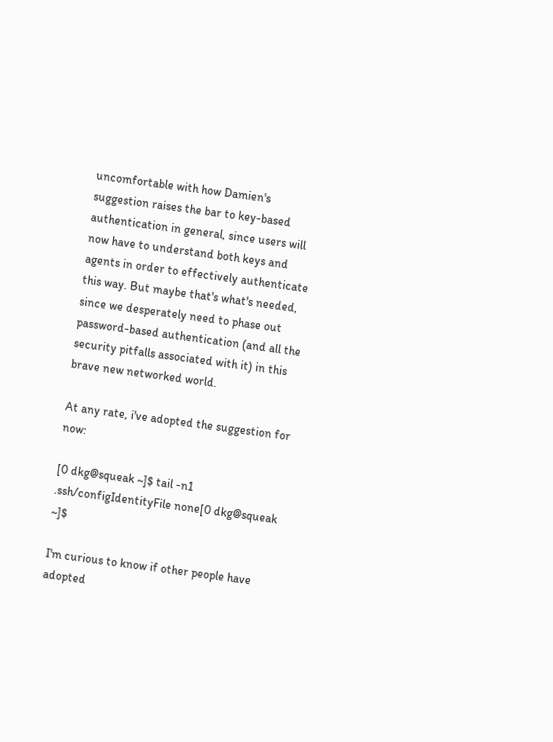uncomfortable with how Damien's suggestion raises the bar to key-based authentication in general, since users will now have to understand both keys and agents in order to effectively authenticate this way. But maybe that's what's needed, since we desperately need to phase out password-based authentication (and all the security pitfalls associated with it) in this brave new networked world.

At any rate, i've adopted the suggestion for now:

[0 dkg@squeak ~]$ tail -n1 .ssh/configIdentityFile none[0 dkg@squeak ~]$

I'm curious to know if other people have adopted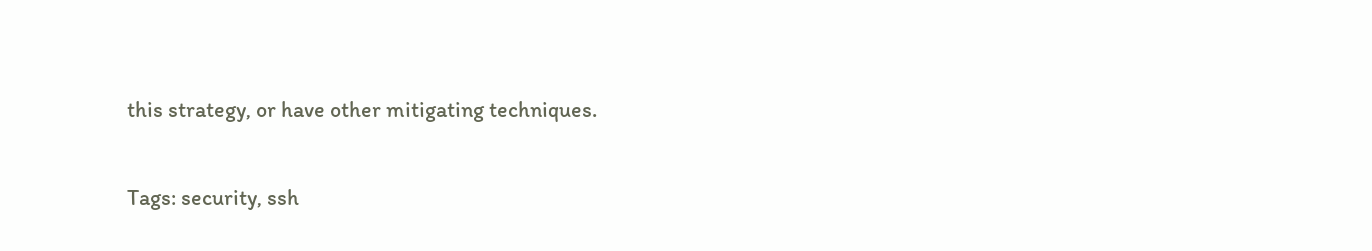this strategy, or have other mitigating techniques.

Tags: security, ssh